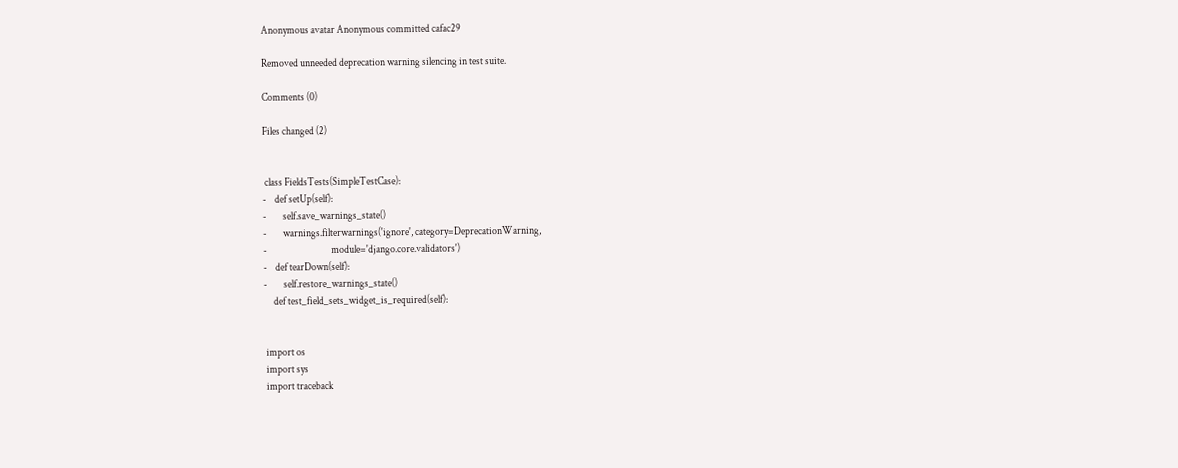Anonymous avatar Anonymous committed cafac29

Removed unneeded deprecation warning silencing in test suite.

Comments (0)

Files changed (2)


 class FieldsTests(SimpleTestCase):
-    def setUp(self):
-        self.save_warnings_state()
-        warnings.filterwarnings('ignore', category=DeprecationWarning,
-                                module='django.core.validators')
-    def tearDown(self):
-        self.restore_warnings_state()
     def test_field_sets_widget_is_required(self):


 import os
 import sys
 import traceback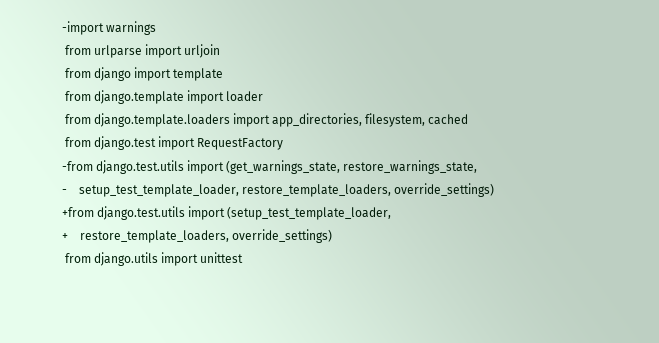-import warnings
 from urlparse import urljoin
 from django import template
 from django.template import loader
 from django.template.loaders import app_directories, filesystem, cached
 from django.test import RequestFactory
-from django.test.utils import (get_warnings_state, restore_warnings_state,
-    setup_test_template_loader, restore_template_loaders, override_settings)
+from django.test.utils import (setup_test_template_loader,
+    restore_template_loaders, override_settings)
 from django.utils import unittest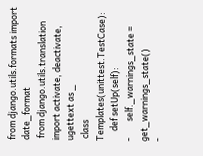from django.utils.formats import date_format
 from django.utils.translation import activate, deactivate, ugettext as _
 class Templates(unittest.TestCase):
     def setUp(self):
-        self._warnings_state = get_warnings_state()
-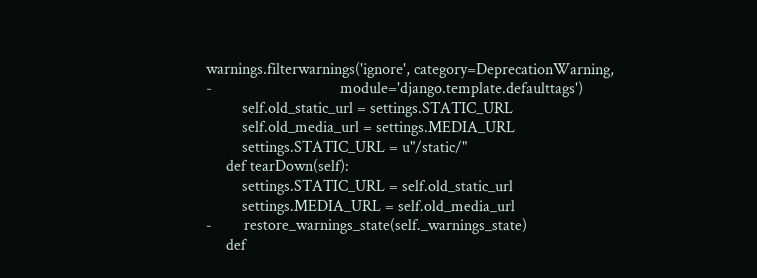warnings.filterwarnings('ignore', category=DeprecationWarning,
-                                module='django.template.defaulttags')
         self.old_static_url = settings.STATIC_URL
         self.old_media_url = settings.MEDIA_URL
         settings.STATIC_URL = u"/static/"
     def tearDown(self):
         settings.STATIC_URL = self.old_static_url
         settings.MEDIA_URL = self.old_media_url
-        restore_warnings_state(self._warnings_state)
     def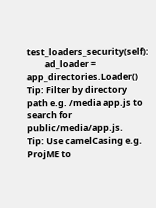test_loaders_security(self):
         ad_loader = app_directories.Loader()
Tip: Filter by directory path e.g. /media app.js to search for public/media/app.js.
Tip: Use camelCasing e.g. ProjME to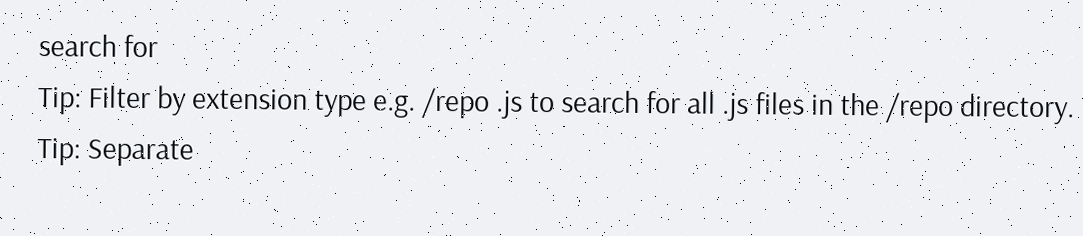search for
Tip: Filter by extension type e.g. /repo .js to search for all .js files in the /repo directory.
Tip: Separate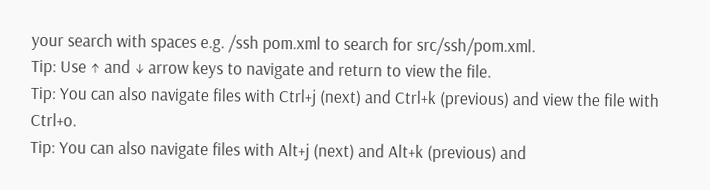your search with spaces e.g. /ssh pom.xml to search for src/ssh/pom.xml.
Tip: Use ↑ and ↓ arrow keys to navigate and return to view the file.
Tip: You can also navigate files with Ctrl+j (next) and Ctrl+k (previous) and view the file with Ctrl+o.
Tip: You can also navigate files with Alt+j (next) and Alt+k (previous) and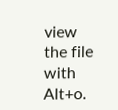view the file with Alt+o.